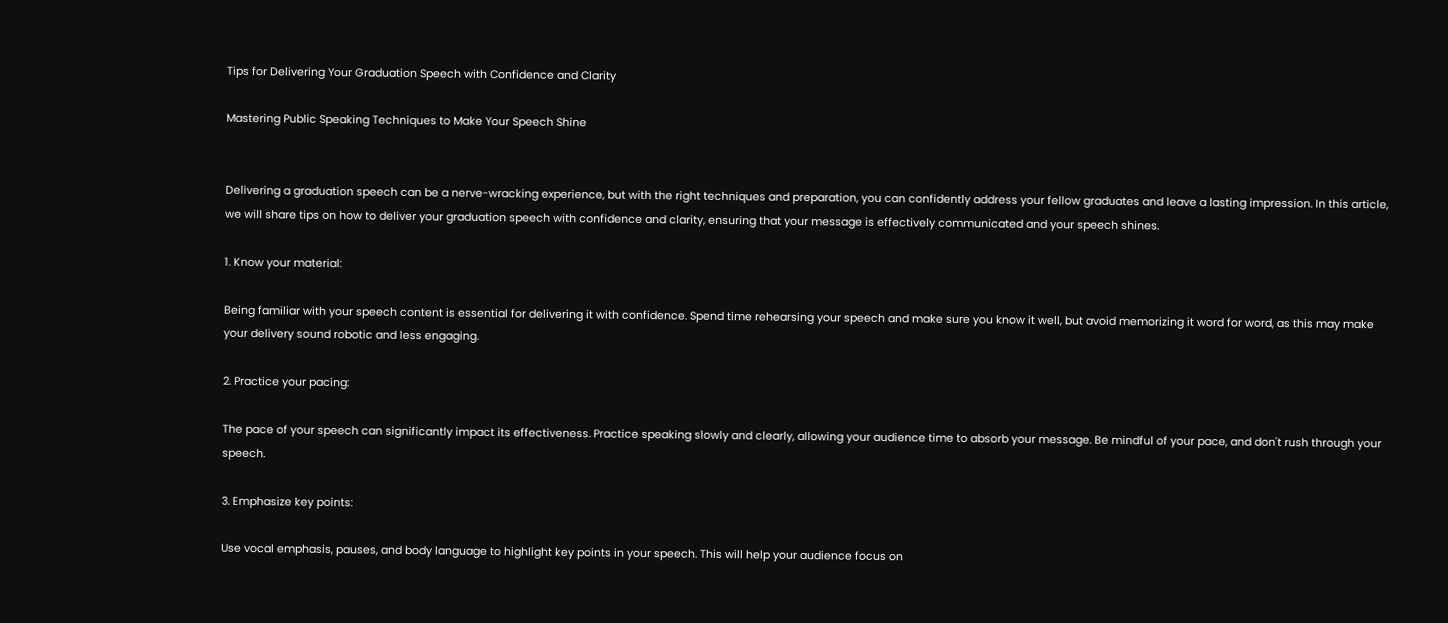Tips for Delivering Your Graduation Speech with Confidence and Clarity

Mastering Public Speaking Techniques to Make Your Speech Shine


Delivering a graduation speech can be a nerve-wracking experience, but with the right techniques and preparation, you can confidently address your fellow graduates and leave a lasting impression. In this article, we will share tips on how to deliver your graduation speech with confidence and clarity, ensuring that your message is effectively communicated and your speech shines.

1. Know your material:

Being familiar with your speech content is essential for delivering it with confidence. Spend time rehearsing your speech and make sure you know it well, but avoid memorizing it word for word, as this may make your delivery sound robotic and less engaging.

2. Practice your pacing:

The pace of your speech can significantly impact its effectiveness. Practice speaking slowly and clearly, allowing your audience time to absorb your message. Be mindful of your pace, and don't rush through your speech.

3. Emphasize key points:

Use vocal emphasis, pauses, and body language to highlight key points in your speech. This will help your audience focus on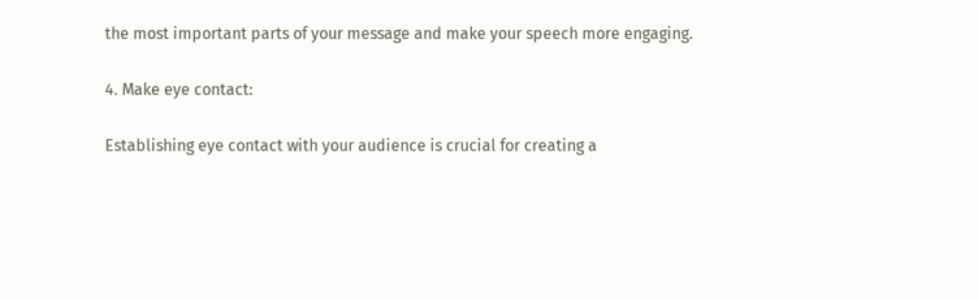the most important parts of your message and make your speech more engaging.

4. Make eye contact:

Establishing eye contact with your audience is crucial for creating a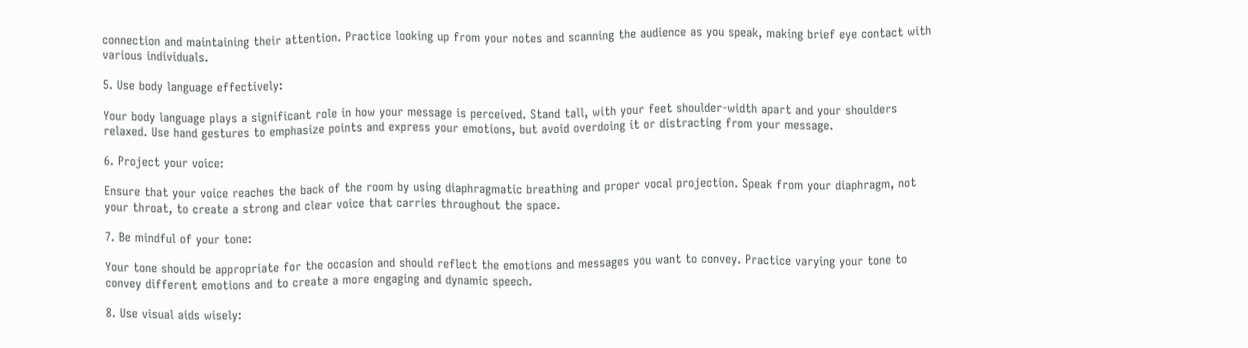connection and maintaining their attention. Practice looking up from your notes and scanning the audience as you speak, making brief eye contact with various individuals.

5. Use body language effectively:

Your body language plays a significant role in how your message is perceived. Stand tall, with your feet shoulder-width apart and your shoulders relaxed. Use hand gestures to emphasize points and express your emotions, but avoid overdoing it or distracting from your message.

6. Project your voice:

Ensure that your voice reaches the back of the room by using diaphragmatic breathing and proper vocal projection. Speak from your diaphragm, not your throat, to create a strong and clear voice that carries throughout the space.

7. Be mindful of your tone:

Your tone should be appropriate for the occasion and should reflect the emotions and messages you want to convey. Practice varying your tone to convey different emotions and to create a more engaging and dynamic speech.

8. Use visual aids wisely: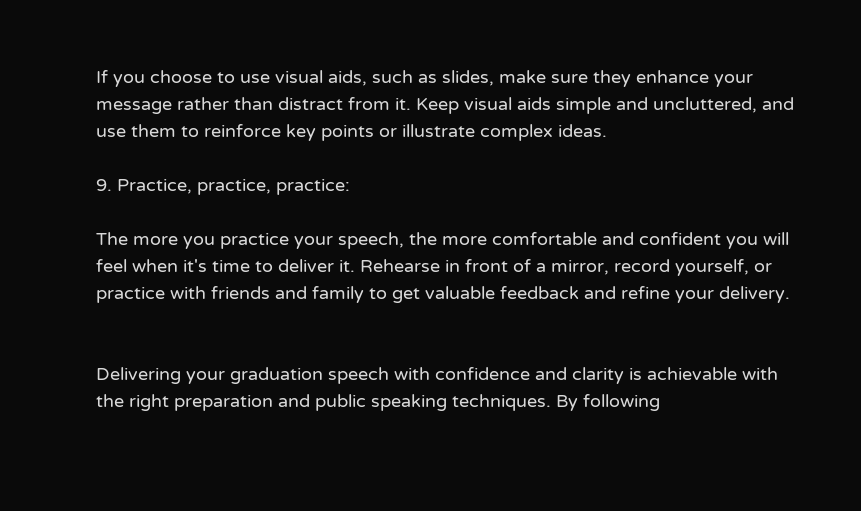If you choose to use visual aids, such as slides, make sure they enhance your message rather than distract from it. Keep visual aids simple and uncluttered, and use them to reinforce key points or illustrate complex ideas.

9. Practice, practice, practice:

The more you practice your speech, the more comfortable and confident you will feel when it's time to deliver it. Rehearse in front of a mirror, record yourself, or practice with friends and family to get valuable feedback and refine your delivery.


Delivering your graduation speech with confidence and clarity is achievable with the right preparation and public speaking techniques. By following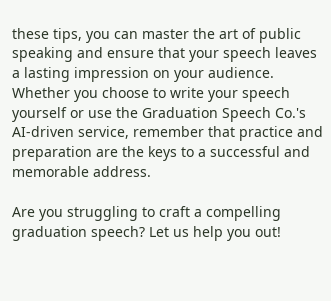these tips, you can master the art of public speaking and ensure that your speech leaves a lasting impression on your audience. Whether you choose to write your speech yourself or use the Graduation Speech Co.'s AI-driven service, remember that practice and preparation are the keys to a successful and memorable address.

Are you struggling to craft a compelling graduation speech? Let us help you out!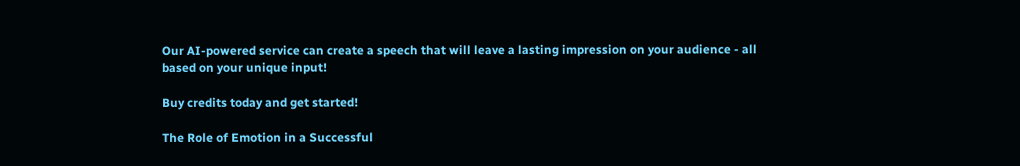Our AI-powered service can create a speech that will leave a lasting impression on your audience - all based on your unique input!

Buy credits today and get started!

The Role of Emotion in a Successful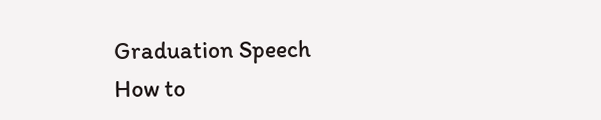Graduation Speech
How to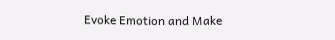Evoke Emotion and Make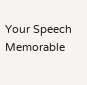Your Speech Memorable